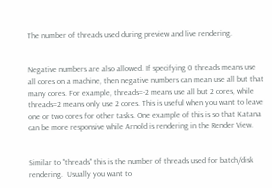The number of threads used during preview and live rendering.


Negative numbers are also allowed. If specifying 0 threads means use all cores on a machine, then negative numbers can mean use all but that many cores. For example, threads=-2 means use all but 2 cores, while threads=2 means only use 2 cores. This is useful when you want to leave one or two cores for other tasks. One example of this is so that Katana can be more responsive while Arnold is rendering in the Render View.


Similar to "threads" this is the number of threads used for batch/disk rendering.  Usually you want to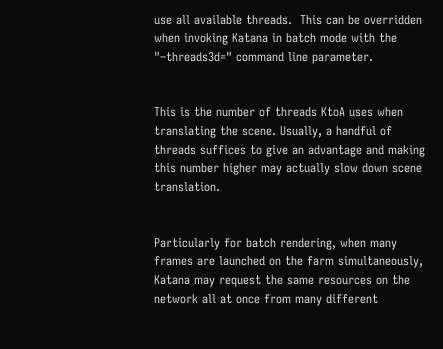use all available threads.  This can be overridden when invoking Katana in batch mode with the "–threads3d=" command line parameter.


This is the number of threads KtoA uses when translating the scene. Usually, a handful of threads suffices to give an advantage and making this number higher may actually slow down scene translation.


Particularly for batch rendering, when many frames are launched on the farm simultaneously, Katana may request the same resources on the network all at once from many different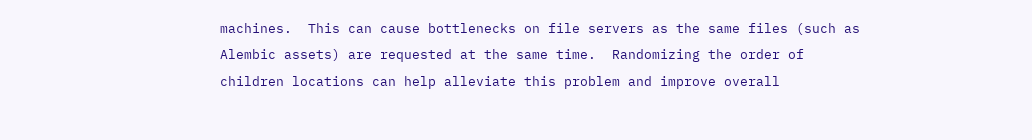machines.  This can cause bottlenecks on file servers as the same files (such as Alembic assets) are requested at the same time.  Randomizing the order of children locations can help alleviate this problem and improve overall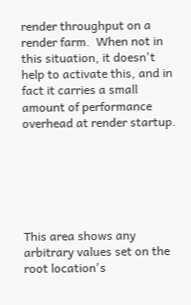render throughput on a render farm.  When not in this situation, it doesn't help to activate this, and in fact it carries a small amount of performance overhead at render startup.






This area shows any arbitrary values set on the root location's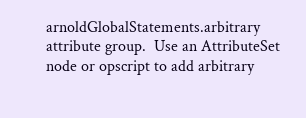arnoldGlobalStatements.arbitrary attribute group.  Use an AttributeSet node or opscript to add arbitrary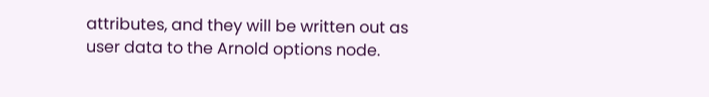attributes, and they will be written out as user data to the Arnold options node.